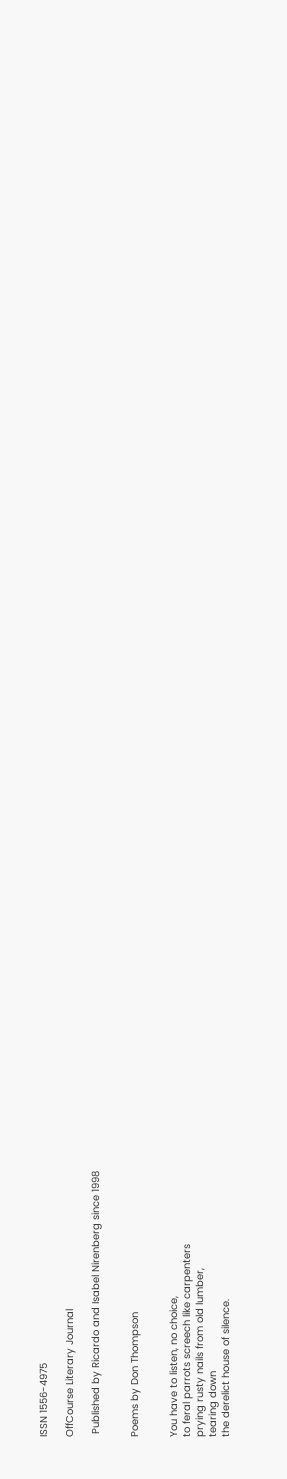ISSN 1556-4975

OffCourse Literary Journal

 Published by Ricardo and Isabel Nirenberg since 1998


Poems by Don Thompson


You have to listen, no choice,
to feral parrots screech like carpenters
prying rusty nails from old lumber,
tearing down
the derelict house of silence.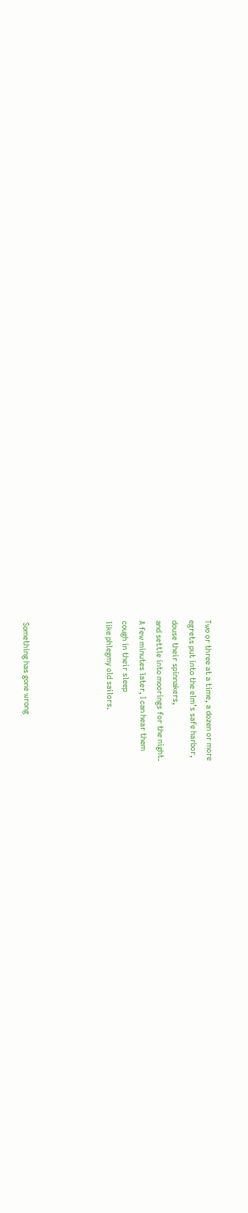Two or three at a time, a dozen or more
egrets put into the elm’s safe harbor,
douse their spinnakers,
and settle into moorings for the night.
A few minutes later, I can hear them
cough in their sleep
like phlegmy old sailors.




Something has gone wrong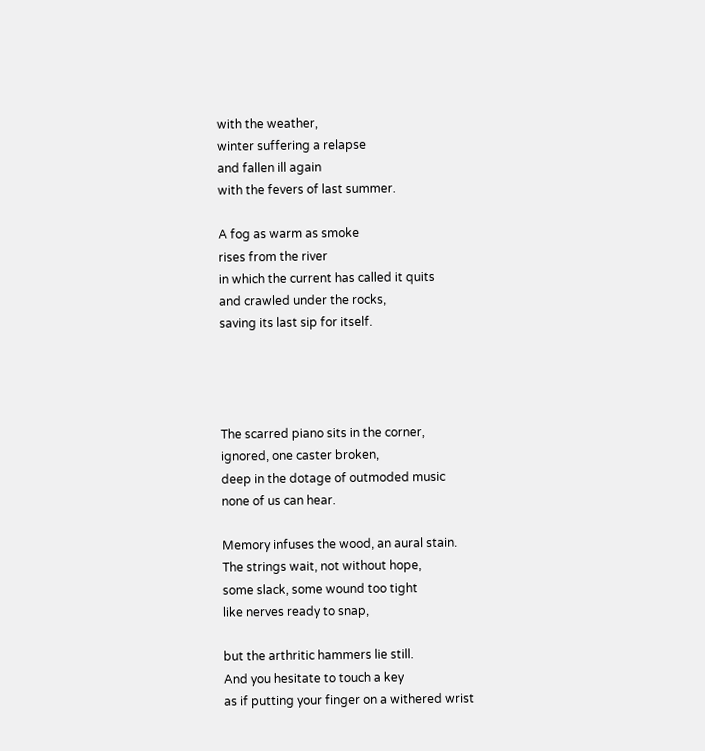with the weather,
winter suffering a relapse
and fallen ill again
with the fevers of last summer.

A fog as warm as smoke
rises from the river
in which the current has called it quits
and crawled under the rocks,
saving its last sip for itself.




The scarred piano sits in the corner,
ignored, one caster broken,
deep in the dotage of outmoded music
none of us can hear.

Memory infuses the wood, an aural stain.
The strings wait, not without hope,
some slack, some wound too tight
like nerves ready to snap,

but the arthritic hammers lie still.
And you hesitate to touch a key
as if putting your finger on a withered wrist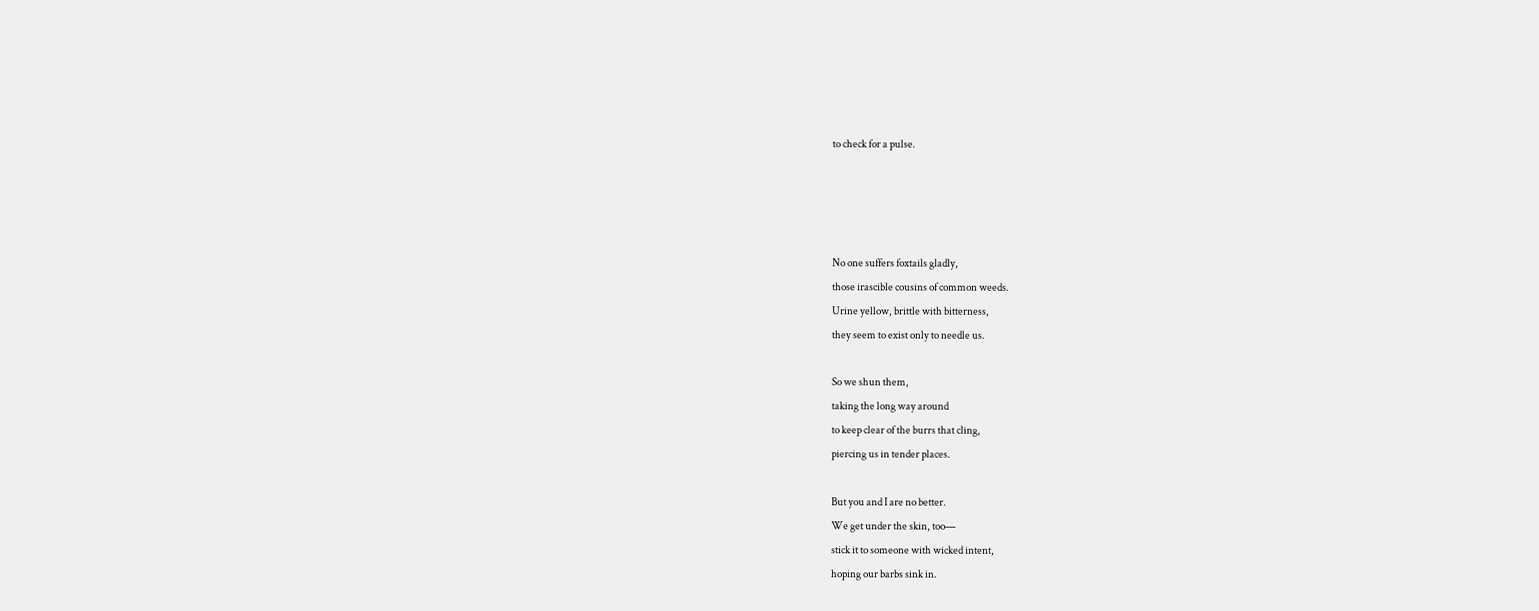to check for a pulse.




No one suffers foxtails gladly,
those irascible cousins of common weeds.
Urine yellow, brittle with bitterness,
they seem to exist only to needle us.

So we shun them,
taking the long way around
to keep clear of the burrs that cling,
piercing us in tender places.

But you and I are no better.
We get under the skin, too—
stick it to someone with wicked intent,
hoping our barbs sink in.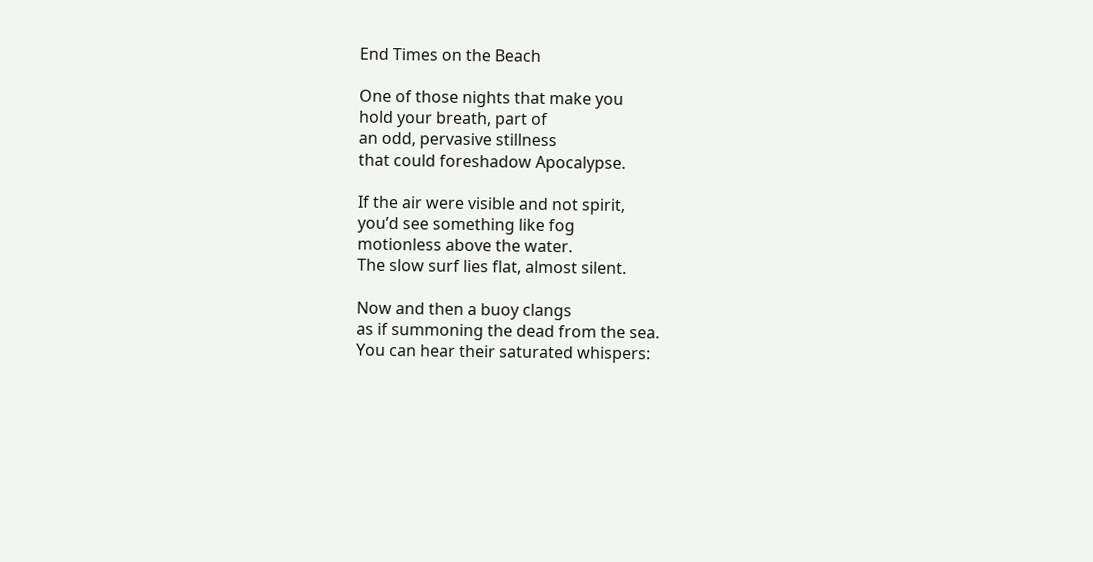End Times on the Beach

One of those nights that make you
hold your breath, part of
an odd, pervasive stillness
that could foreshadow Apocalypse.

If the air were visible and not spirit,
you’d see something like fog
motionless above the water.
The slow surf lies flat, almost silent.

Now and then a buoy clangs
as if summoning the dead from the sea.
You can hear their saturated whispers: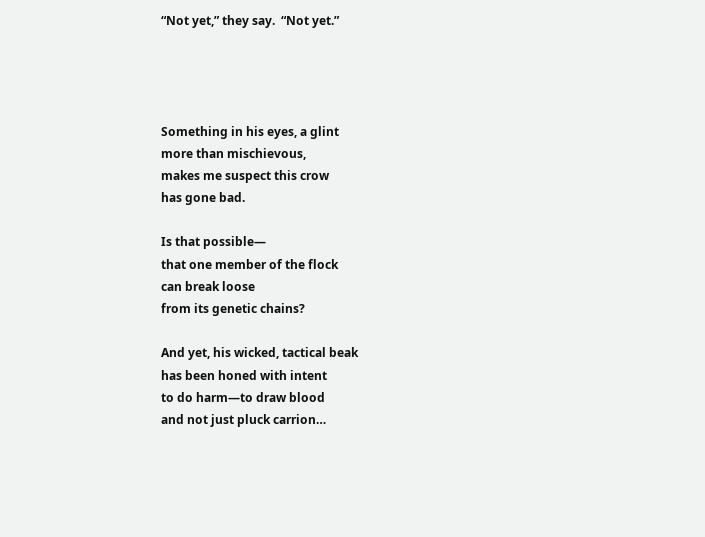“Not yet,” they say.  “Not yet.”




Something in his eyes, a glint
more than mischievous,
makes me suspect this crow
has gone bad.

Is that possible—
that one member of the flock
can break loose
from its genetic chains?

And yet, his wicked, tactical beak
has been honed with intent
to do harm—to draw blood
and not just pluck carrion…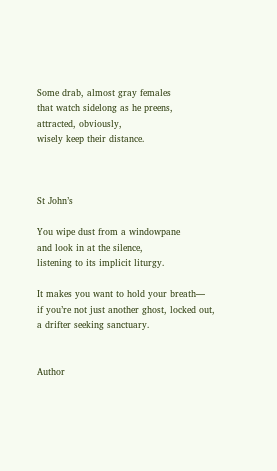Some drab, almost gray females
that watch sidelong as he preens,
attracted, obviously,
wisely keep their distance.



St John’s

You wipe dust from a windowpane
and look in at the silence,
listening to its implicit liturgy.

It makes you want to hold your breath—
if you’re not just another ghost, locked out,
a drifter seeking sanctuary.


Author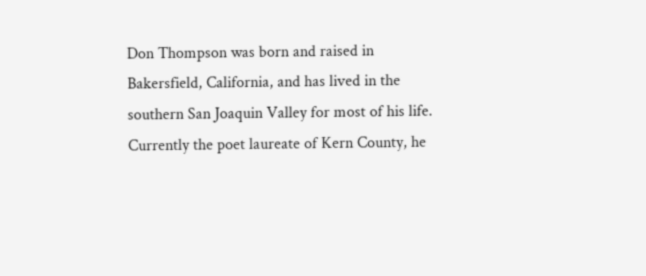Don Thompson was born and raised in Bakersfield, California, and has lived in the southern San Joaquin Valley for most of his life.  Currently the poet laureate of Kern County, he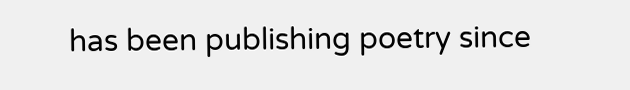has been publishing poetry since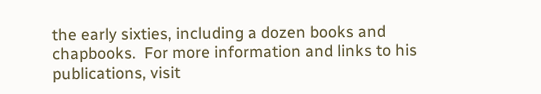the early sixties, including a dozen books and chapbooks.  For more information and links to his publications, visit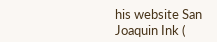his website San Joaquin Ink (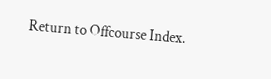Return to Offcourse Index.